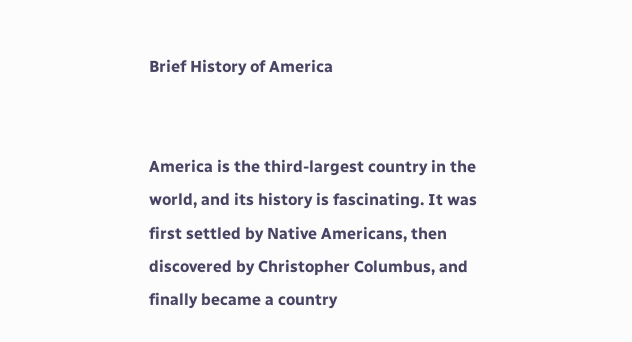Brief History of America


America is the third-largest country in the world, and its history is fascinating. It was first settled by Native Americans, then discovered by Christopher Columbus, and finally became a country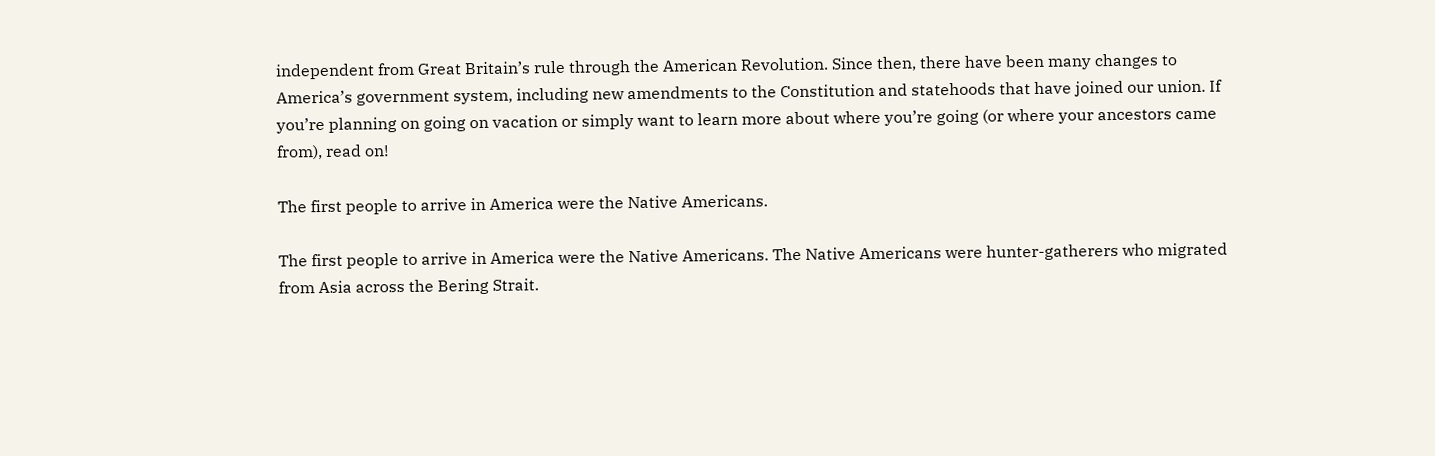independent from Great Britain’s rule through the American Revolution. Since then, there have been many changes to America’s government system, including new amendments to the Constitution and statehoods that have joined our union. If you’re planning on going on vacation or simply want to learn more about where you’re going (or where your ancestors came from), read on!

The first people to arrive in America were the Native Americans.

The first people to arrive in America were the Native Americans. The Native Americans were hunter-gatherers who migrated from Asia across the Bering Strait.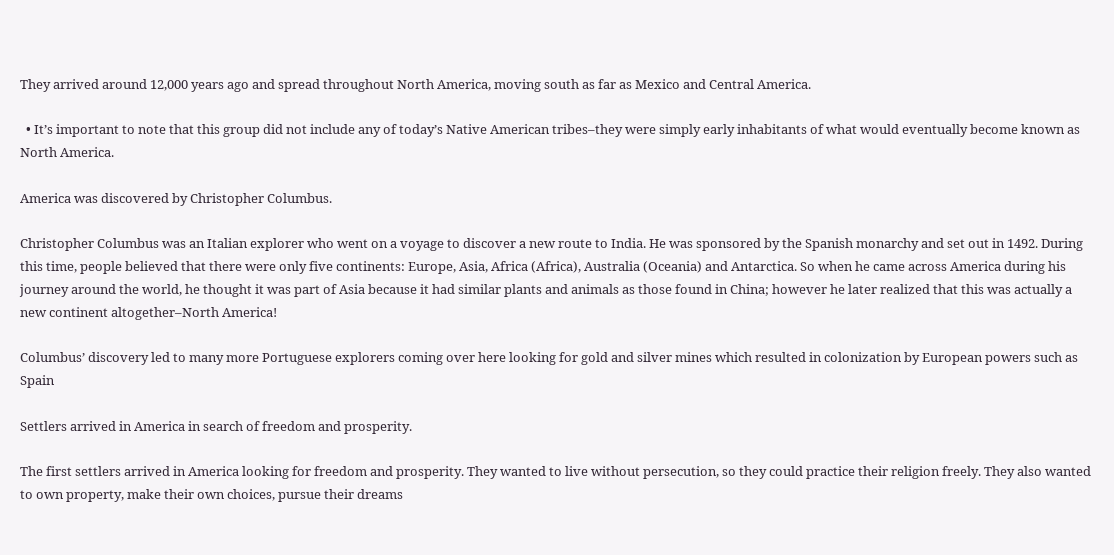They arrived around 12,000 years ago and spread throughout North America, moving south as far as Mexico and Central America.

  • It’s important to note that this group did not include any of today’s Native American tribes–they were simply early inhabitants of what would eventually become known as North America.

America was discovered by Christopher Columbus.

Christopher Columbus was an Italian explorer who went on a voyage to discover a new route to India. He was sponsored by the Spanish monarchy and set out in 1492. During this time, people believed that there were only five continents: Europe, Asia, Africa (Africa), Australia (Oceania) and Antarctica. So when he came across America during his journey around the world, he thought it was part of Asia because it had similar plants and animals as those found in China; however he later realized that this was actually a new continent altogether–North America!

Columbus’ discovery led to many more Portuguese explorers coming over here looking for gold and silver mines which resulted in colonization by European powers such as Spain

Settlers arrived in America in search of freedom and prosperity.

The first settlers arrived in America looking for freedom and prosperity. They wanted to live without persecution, so they could practice their religion freely. They also wanted to own property, make their own choices, pursue their dreams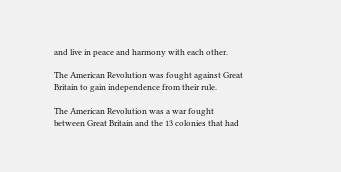and live in peace and harmony with each other.

The American Revolution was fought against Great Britain to gain independence from their rule.

The American Revolution was a war fought between Great Britain and the 13 colonies that had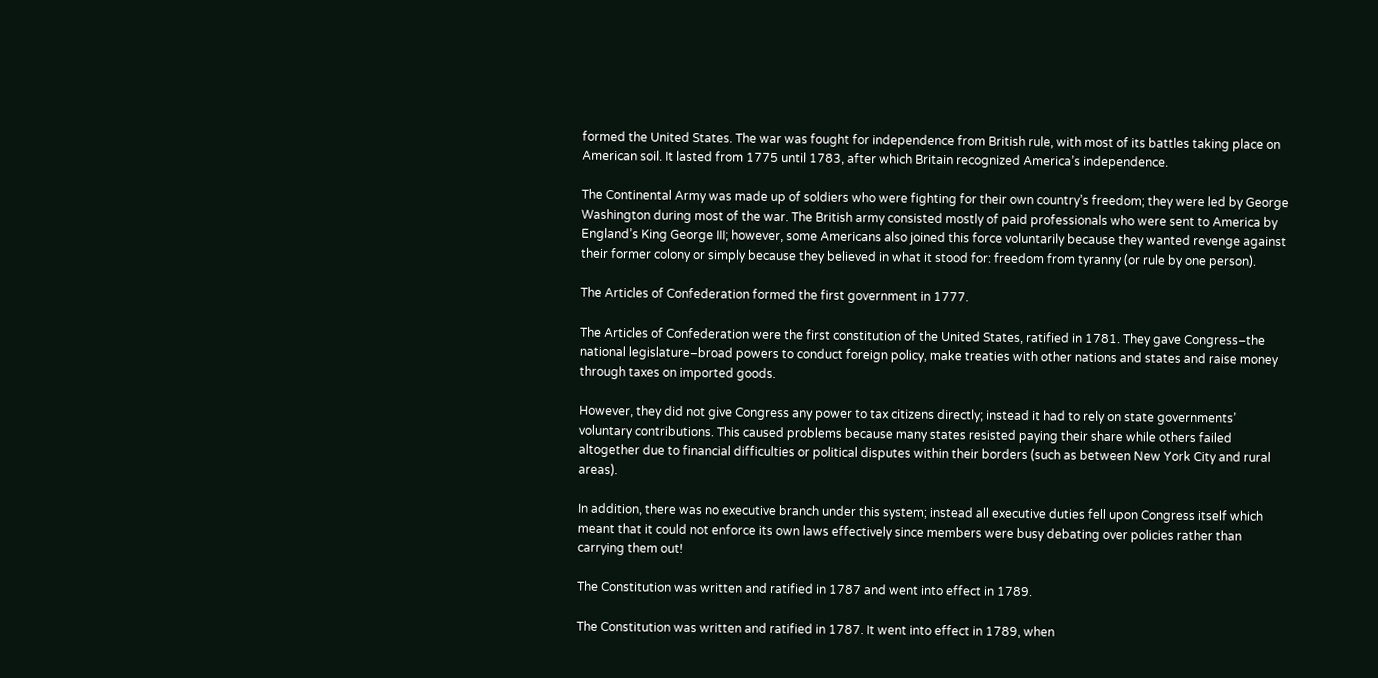formed the United States. The war was fought for independence from British rule, with most of its battles taking place on American soil. It lasted from 1775 until 1783, after which Britain recognized America’s independence.

The Continental Army was made up of soldiers who were fighting for their own country’s freedom; they were led by George Washington during most of the war. The British army consisted mostly of paid professionals who were sent to America by England’s King George III; however, some Americans also joined this force voluntarily because they wanted revenge against their former colony or simply because they believed in what it stood for: freedom from tyranny (or rule by one person).

The Articles of Confederation formed the first government in 1777.

The Articles of Confederation were the first constitution of the United States, ratified in 1781. They gave Congress–the national legislature–broad powers to conduct foreign policy, make treaties with other nations and states and raise money through taxes on imported goods.

However, they did not give Congress any power to tax citizens directly; instead it had to rely on state governments’ voluntary contributions. This caused problems because many states resisted paying their share while others failed altogether due to financial difficulties or political disputes within their borders (such as between New York City and rural areas).

In addition, there was no executive branch under this system; instead all executive duties fell upon Congress itself which meant that it could not enforce its own laws effectively since members were busy debating over policies rather than carrying them out!

The Constitution was written and ratified in 1787 and went into effect in 1789.

The Constitution was written and ratified in 1787. It went into effect in 1789, when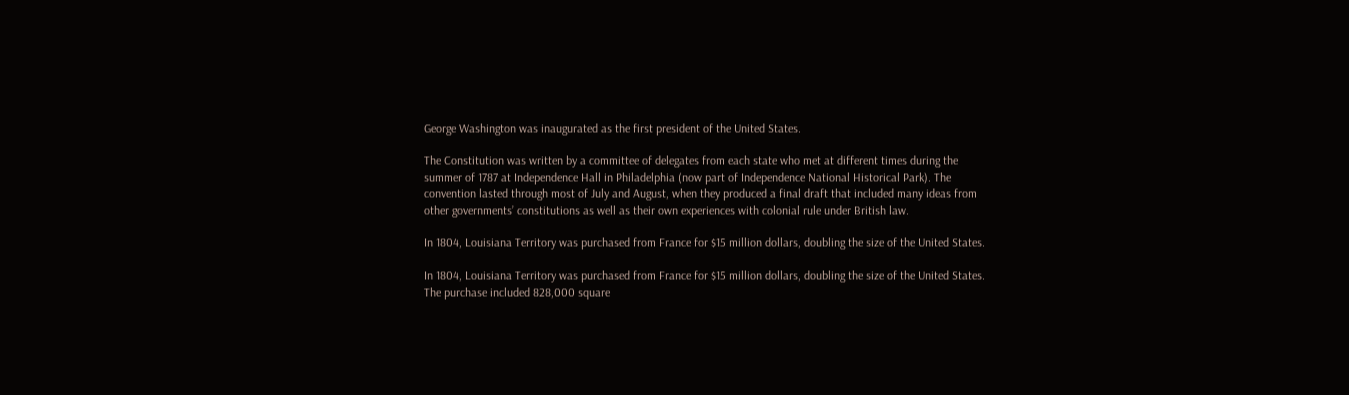George Washington was inaugurated as the first president of the United States.

The Constitution was written by a committee of delegates from each state who met at different times during the summer of 1787 at Independence Hall in Philadelphia (now part of Independence National Historical Park). The convention lasted through most of July and August, when they produced a final draft that included many ideas from other governments’ constitutions as well as their own experiences with colonial rule under British law.

In 1804, Louisiana Territory was purchased from France for $15 million dollars, doubling the size of the United States.

In 1804, Louisiana Territory was purchased from France for $15 million dollars, doubling the size of the United States. The purchase included 828,000 square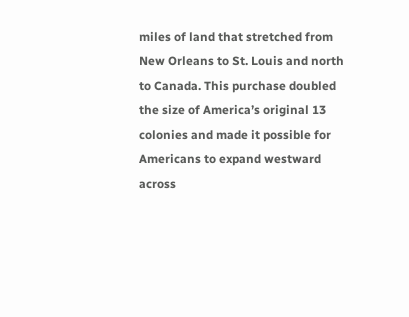miles of land that stretched from New Orleans to St. Louis and north to Canada. This purchase doubled the size of America’s original 13 colonies and made it possible for Americans to expand westward across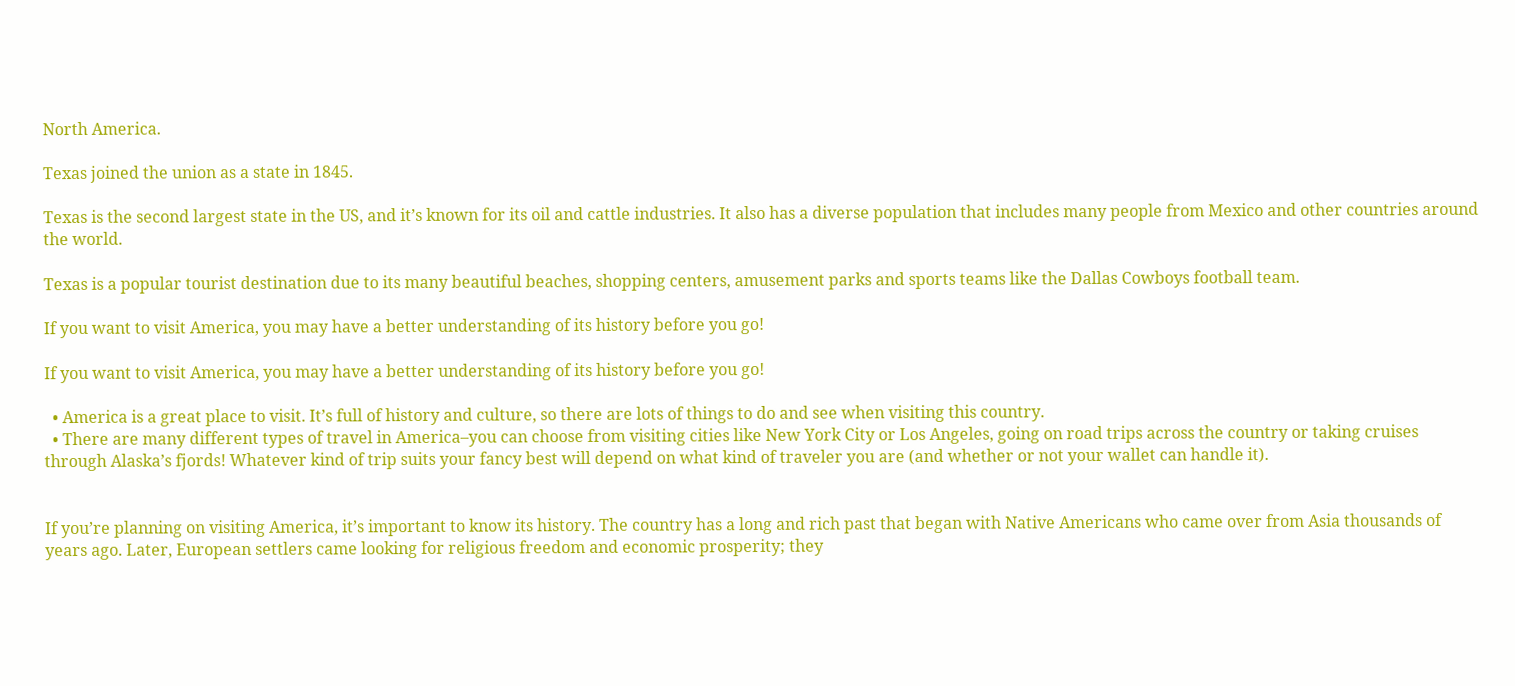North America.

Texas joined the union as a state in 1845.

Texas is the second largest state in the US, and it’s known for its oil and cattle industries. It also has a diverse population that includes many people from Mexico and other countries around the world.

Texas is a popular tourist destination due to its many beautiful beaches, shopping centers, amusement parks and sports teams like the Dallas Cowboys football team.

If you want to visit America, you may have a better understanding of its history before you go!

If you want to visit America, you may have a better understanding of its history before you go!

  • America is a great place to visit. It’s full of history and culture, so there are lots of things to do and see when visiting this country.
  • There are many different types of travel in America–you can choose from visiting cities like New York City or Los Angeles, going on road trips across the country or taking cruises through Alaska’s fjords! Whatever kind of trip suits your fancy best will depend on what kind of traveler you are (and whether or not your wallet can handle it).


If you’re planning on visiting America, it’s important to know its history. The country has a long and rich past that began with Native Americans who came over from Asia thousands of years ago. Later, European settlers came looking for religious freedom and economic prosperity; they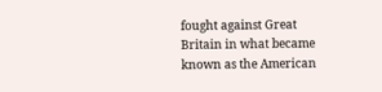fought against Great Britain in what became known as the American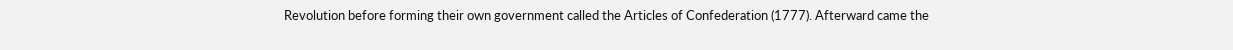Revolution before forming their own government called the Articles of Confederation (1777). Afterward came the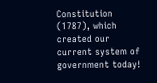Constitution (1787), which created our current system of government today!